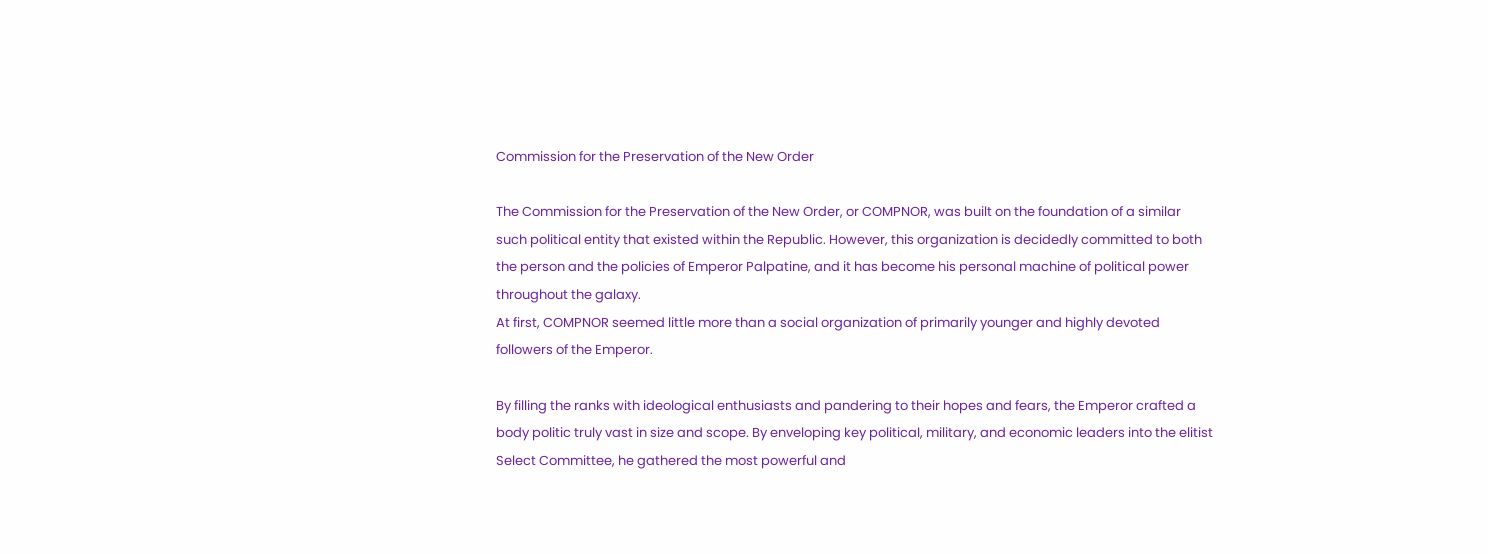Commission for the Preservation of the New Order

The Commission for the Preservation of the New Order, or COMPNOR, was built on the foundation of a similar such political entity that existed within the Republic. However, this organization is decidedly committed to both the person and the policies of Emperor Palpatine, and it has become his personal machine of political power throughout the galaxy.
At first, COMPNOR seemed little more than a social organization of primarily younger and highly devoted followers of the Emperor.

By filling the ranks with ideological enthusiasts and pandering to their hopes and fears, the Emperor crafted a body politic truly vast in size and scope. By enveloping key political, military, and economic leaders into the elitist Select Committee, he gathered the most powerful and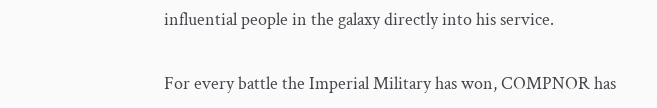influential people in the galaxy directly into his service.

For every battle the Imperial Military has won, COMPNOR has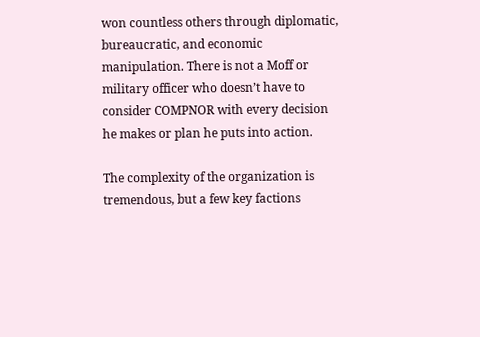won countless others through diplomatic, bureaucratic, and economic manipulation. There is not a Moff or military officer who doesn’t have to consider COMPNOR with every decision he makes or plan he puts into action.

The complexity of the organization is tremendous, but a few key factions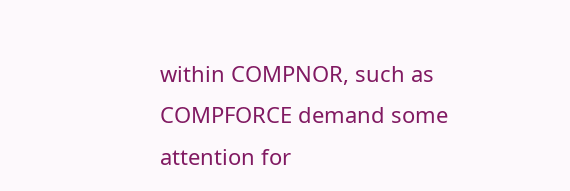within COMPNOR, such as COMPFORCE demand some attention for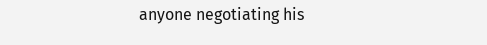anyone negotiating his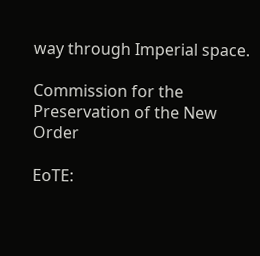way through Imperial space.

Commission for the Preservation of the New Order

EoTE: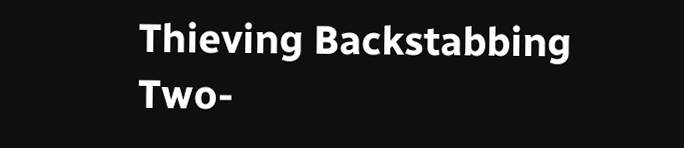Thieving Backstabbing Two-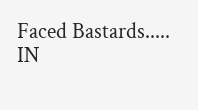Faced Bastards..... IN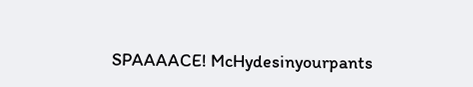SPAAAACE! McHydesinyourpants